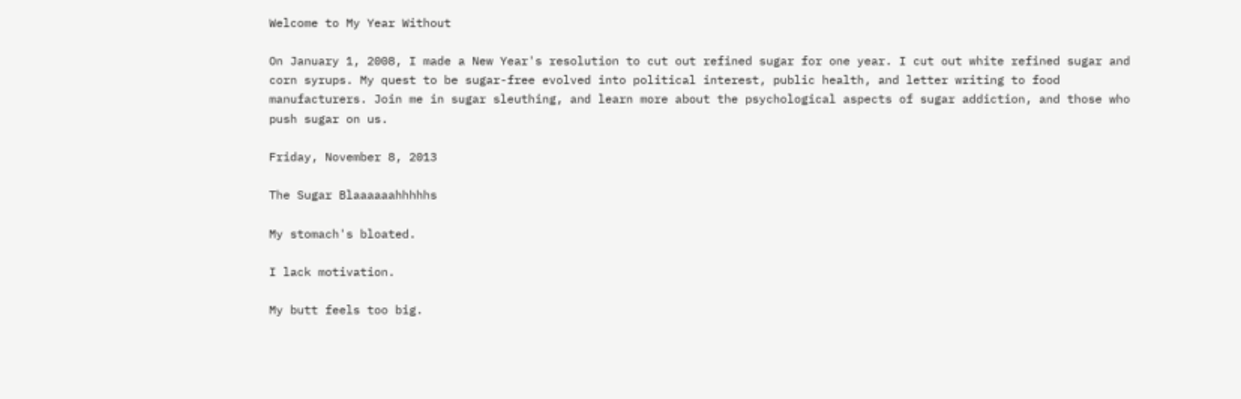Welcome to My Year Without

On January 1, 2008, I made a New Year's resolution to cut out refined sugar for one year. I cut out white refined sugar and corn syrups. My quest to be sugar-free evolved into political interest, public health, and letter writing to food manufacturers. Join me in sugar sleuthing, and learn more about the psychological aspects of sugar addiction, and those who push sugar on us.

Friday, November 8, 2013

The Sugar Blaaaaaahhhhhs

My stomach's bloated.

I lack motivation.

My butt feels too big.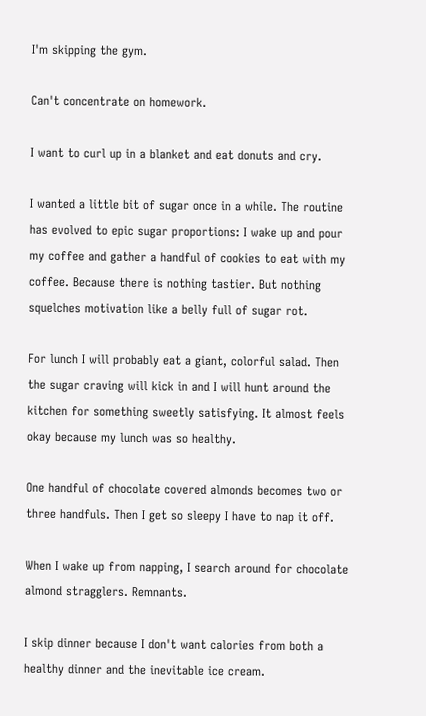I'm skipping the gym.

Can't concentrate on homework.

I want to curl up in a blanket and eat donuts and cry.

I wanted a little bit of sugar once in a while. The routine has evolved to epic sugar proportions: I wake up and pour my coffee and gather a handful of cookies to eat with my coffee. Because there is nothing tastier. But nothing squelches motivation like a belly full of sugar rot.

For lunch I will probably eat a giant, colorful salad. Then the sugar craving will kick in and I will hunt around the kitchen for something sweetly satisfying. It almost feels okay because my lunch was so healthy.

One handful of chocolate covered almonds becomes two or three handfuls. Then I get so sleepy I have to nap it off.

When I wake up from napping, I search around for chocolate almond stragglers. Remnants.

I skip dinner because I don't want calories from both a healthy dinner and the inevitable ice cream.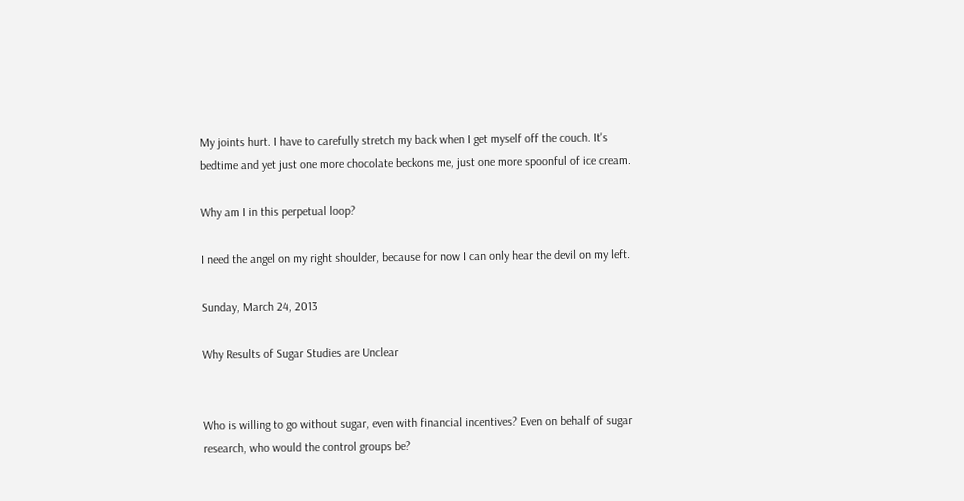My joints hurt. I have to carefully stretch my back when I get myself off the couch. It's bedtime and yet just one more chocolate beckons me, just one more spoonful of ice cream.

Why am I in this perpetual loop?

I need the angel on my right shoulder, because for now I can only hear the devil on my left.

Sunday, March 24, 2013

Why Results of Sugar Studies are Unclear


Who is willing to go without sugar, even with financial incentives? Even on behalf of sugar research, who would the control groups be?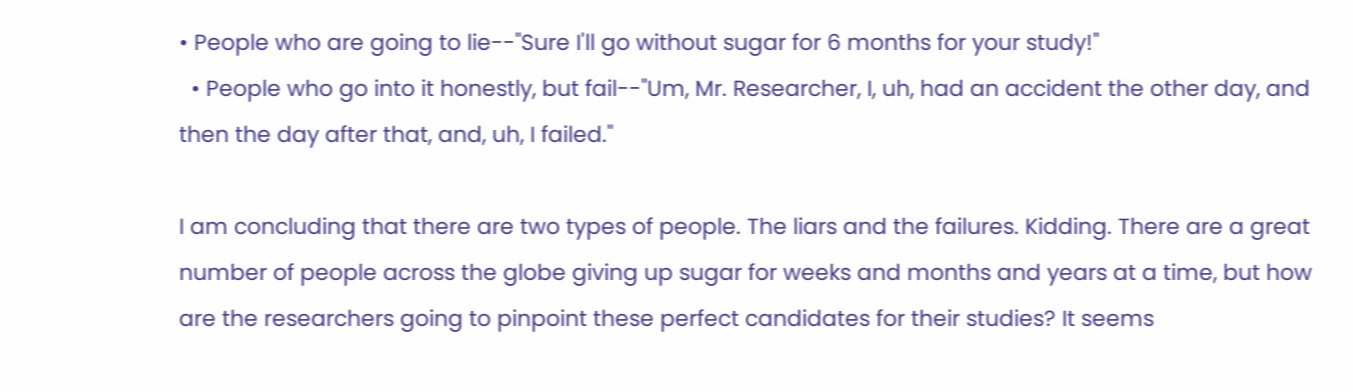• People who are going to lie--"Sure I'll go without sugar for 6 months for your study!"
  • People who go into it honestly, but fail--"Um, Mr. Researcher, I, uh, had an accident the other day, and then the day after that, and, uh, I failed."

I am concluding that there are two types of people. The liars and the failures. Kidding. There are a great number of people across the globe giving up sugar for weeks and months and years at a time, but how are the researchers going to pinpoint these perfect candidates for their studies? It seems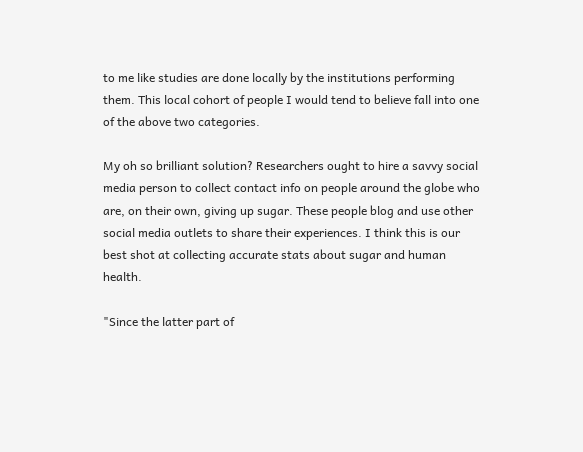to me like studies are done locally by the institutions performing them. This local cohort of people I would tend to believe fall into one of the above two categories.

My oh so brilliant solution? Researchers ought to hire a savvy social media person to collect contact info on people around the globe who are, on their own, giving up sugar. These people blog and use other social media outlets to share their experiences. I think this is our best shot at collecting accurate stats about sugar and human health.

"Since the latter part of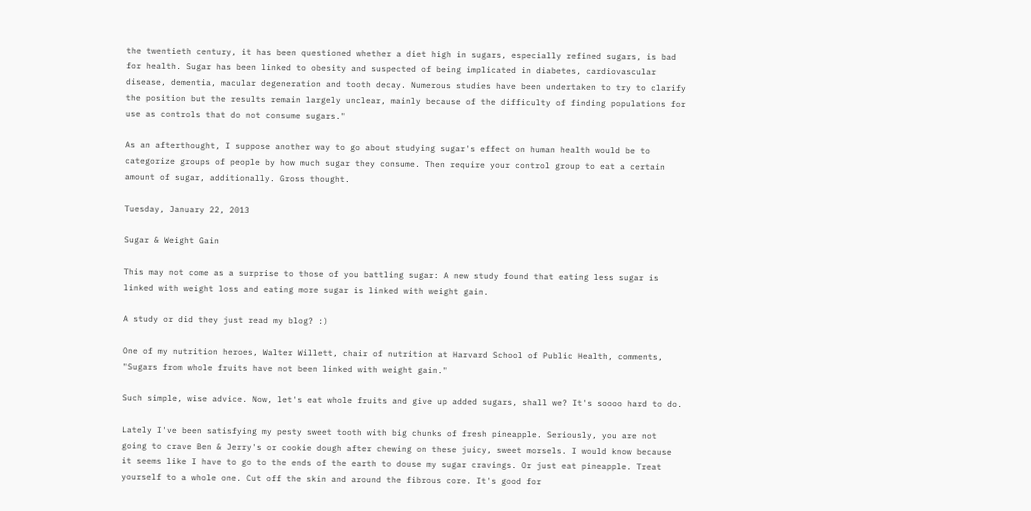the twentieth century, it has been questioned whether a diet high in sugars, especially refined sugars, is bad for health. Sugar has been linked to obesity and suspected of being implicated in diabetes, cardiovascular disease, dementia, macular degeneration and tooth decay. Numerous studies have been undertaken to try to clarify the position but the results remain largely unclear, mainly because of the difficulty of finding populations for use as controls that do not consume sugars."

As an afterthought, I suppose another way to go about studying sugar's effect on human health would be to categorize groups of people by how much sugar they consume. Then require your control group to eat a certain amount of sugar, additionally. Gross thought.

Tuesday, January 22, 2013

Sugar & Weight Gain

This may not come as a surprise to those of you battling sugar: A new study found that eating less sugar is linked with weight loss and eating more sugar is linked with weight gain.

A study or did they just read my blog? :)

One of my nutrition heroes, Walter Willett, chair of nutrition at Harvard School of Public Health, comments, "Sugars from whole fruits have not been linked with weight gain."

Such simple, wise advice. Now, let's eat whole fruits and give up added sugars, shall we? It's soooo hard to do.

Lately I've been satisfying my pesty sweet tooth with big chunks of fresh pineapple. Seriously, you are not going to crave Ben & Jerry's or cookie dough after chewing on these juicy, sweet morsels. I would know because it seems like I have to go to the ends of the earth to douse my sugar cravings. Or just eat pineapple. Treat yourself to a whole one. Cut off the skin and around the fibrous core. It's good for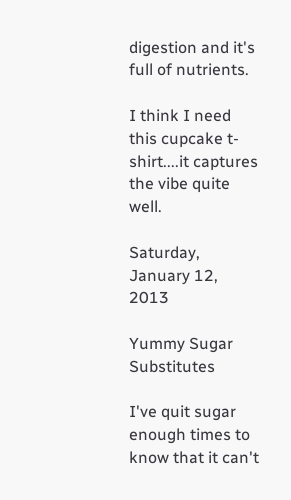digestion and it's full of nutrients.

I think I need this cupcake t-shirt....it captures the vibe quite well.

Saturday, January 12, 2013

Yummy Sugar Substitutes

I've quit sugar enough times to know that it can't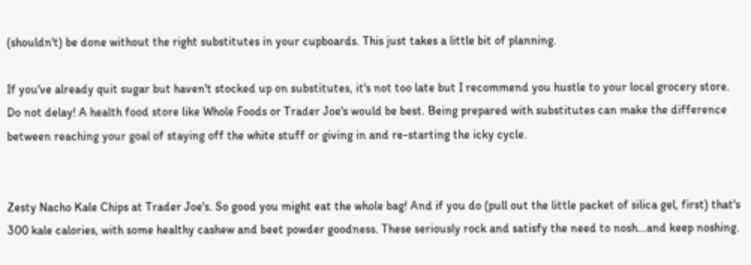(shouldn't) be done without the right substitutes in your cupboards. This just takes a little bit of planning.

If you've already quit sugar but haven't stocked up on substitutes, it's not too late but I recommend you hustle to your local grocery store.  Do not delay! A health food store like Whole Foods or Trader Joe's would be best. Being prepared with substitutes can make the difference between reaching your goal of staying off the white stuff or giving in and re-starting the icky cycle.


Zesty Nacho Kale Chips at Trader Joe's. So good you might eat the whole bag! And if you do (pull out the little packet of silica gel, first) that's 300 kale calories, with some healthy cashew and beet powder goodness. These seriously rock and satisfy the need to nosh...and keep noshing.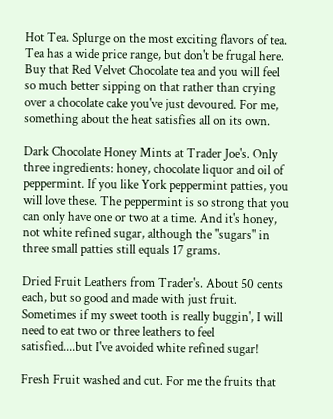Hot Tea. Splurge on the most exciting flavors of tea. Tea has a wide price range, but don't be frugal here. Buy that Red Velvet Chocolate tea and you will feel so much better sipping on that rather than crying over a chocolate cake you've just devoured. For me, something about the heat satisfies all on its own.

Dark Chocolate Honey Mints at Trader Joe's. Only three ingredients: honey, chocolate liquor and oil of peppermint. If you like York peppermint patties, you will love these. The peppermint is so strong that you can only have one or two at a time. And it's honey, not white refined sugar, although the "sugars" in three small patties still equals 17 grams.

Dried Fruit Leathers from Trader's. About 50 cents each, but so good and made with just fruit. Sometimes if my sweet tooth is really buggin', I will need to eat two or three leathers to feel satisfied....but I've avoided white refined sugar!

Fresh Fruit washed and cut. For me the fruits that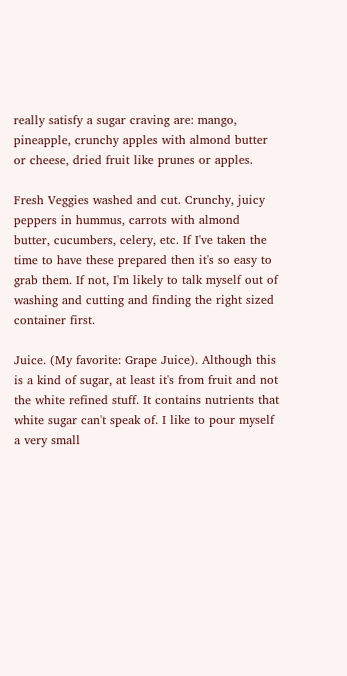really satisfy a sugar craving are: mango, pineapple, crunchy apples with almond butter or cheese, dried fruit like prunes or apples.

Fresh Veggies washed and cut. Crunchy, juicy peppers in hummus, carrots with almond butter, cucumbers, celery, etc. If I've taken the time to have these prepared then it's so easy to grab them. If not, I'm likely to talk myself out of washing and cutting and finding the right sized container first.

Juice. (My favorite: Grape Juice). Although this is a kind of sugar, at least it's from fruit and not the white refined stuff. It contains nutrients that white sugar can't speak of. I like to pour myself a very small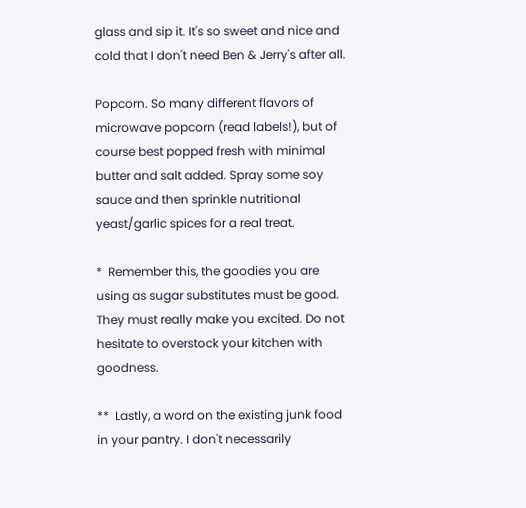glass and sip it. It's so sweet and nice and cold that I don't need Ben & Jerry's after all.

Popcorn. So many different flavors of microwave popcorn (read labels!), but of course best popped fresh with minimal butter and salt added. Spray some soy sauce and then sprinkle nutritional yeast/garlic spices for a real treat.

*  Remember this, the goodies you are using as sugar substitutes must be good. They must really make you excited. Do not hesitate to overstock your kitchen with goodness.

**  Lastly, a word on the existing junk food in your pantry. I don't necessarily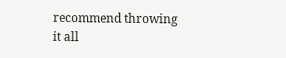recommend throwing it all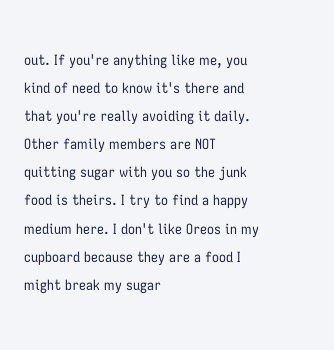out. If you're anything like me, you kind of need to know it's there and that you're really avoiding it daily. Other family members are NOT quitting sugar with you so the junk food is theirs. I try to find a happy medium here. I don't like Oreos in my cupboard because they are a food I might break my sugar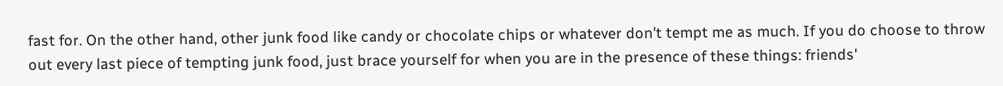fast for. On the other hand, other junk food like candy or chocolate chips or whatever don't tempt me as much. If you do choose to throw out every last piece of tempting junk food, just brace yourself for when you are in the presence of these things: friends'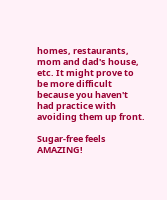homes, restaurants, mom and dad's house, etc. It might prove to be more difficult because you haven't had practice with avoiding them up front.

Sugar-free feels AMAZING!